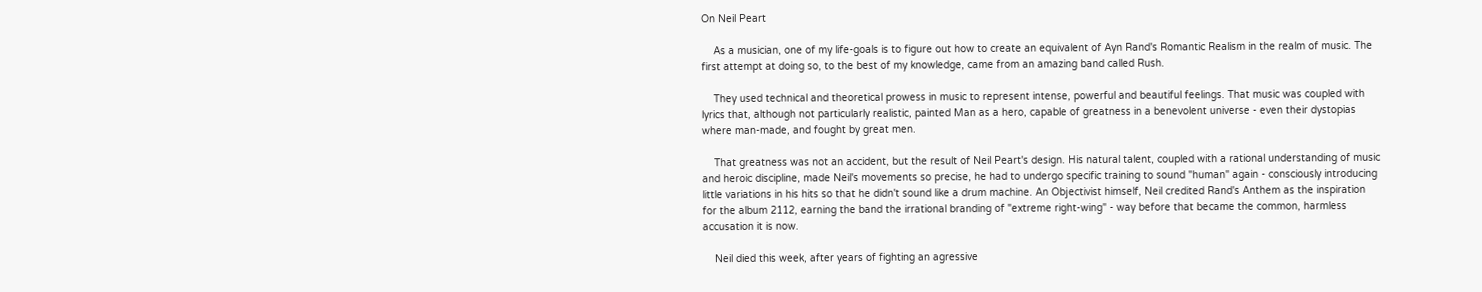On Neil Peart

    As a musician, one of my life-goals is to figure out how to create an equivalent of Ayn Rand's Romantic Realism in the realm of music. The first attempt at doing so, to the best of my knowledge, came from an amazing band called Rush.

    They used technical and theoretical prowess in music to represent intense, powerful and beautiful feelings. That music was coupled with lyrics that, although not particularly realistic, painted Man as a hero, capable of greatness in a benevolent universe - even their dystopias where man-made, and fought by great men.

    That greatness was not an accident, but the result of Neil Peart's design. His natural talent, coupled with a rational understanding of music and heroic discipline, made Neil's movements so precise, he had to undergo specific training to sound "human" again - consciously introducing little variations in his hits so that he didn't sound like a drum machine. An Objectivist himself, Neil credited Rand's Anthem as the inspiration for the album 2112, earning the band the irrational branding of "extreme right-wing" - way before that became the common, harmless accusation it is now.

    Neil died this week, after years of fighting an agressive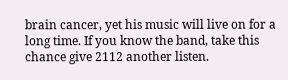brain cancer, yet his music will live on for a long time. If you know the band, take this chance give 2112 another listen.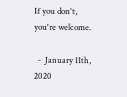If you don't, you're welcome.

  -  January 11th, 2020